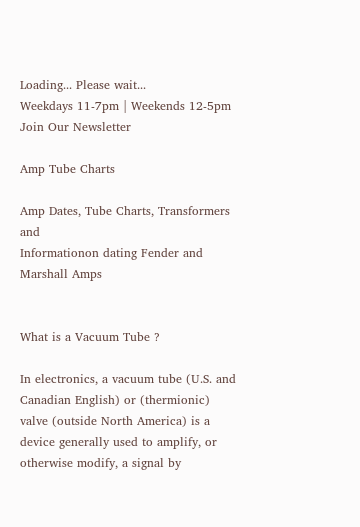Loading... Please wait...
Weekdays 11-7pm | Weekends 12-5pm        Join Our Newsletter

Amp Tube Charts

Amp Dates, Tube Charts, Transformers and
Informationon dating Fender and Marshall Amps


What is a Vacuum Tube ?

In electronics, a vacuum tube (U.S. and Canadian English) or (thermionic) valve (outside North America) is a device generally used to amplify, or otherwise modify, a signal by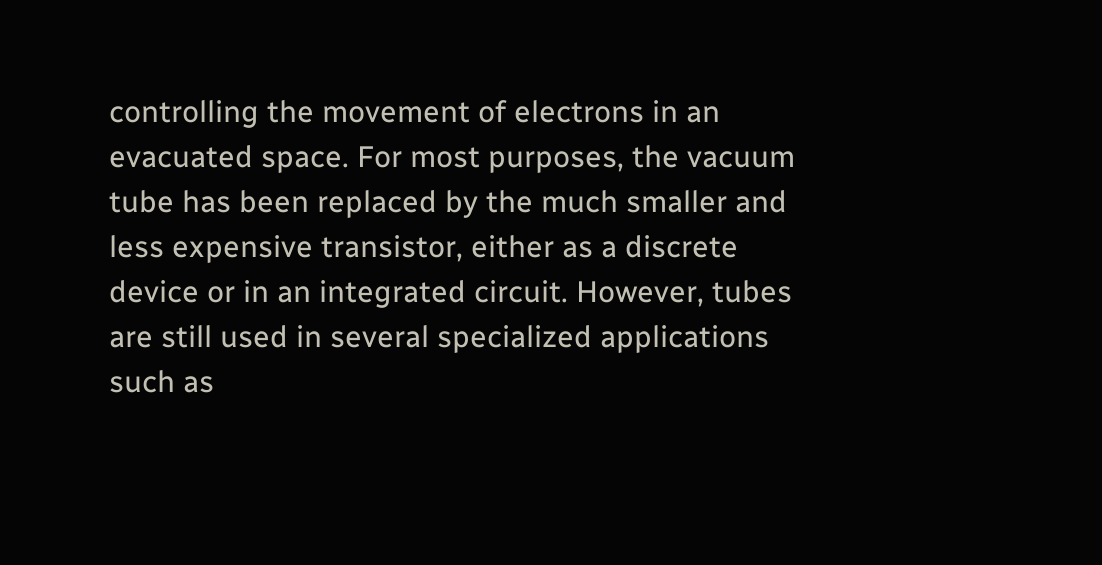controlling the movement of electrons in an evacuated space. For most purposes, the vacuum tube has been replaced by the much smaller and less expensive transistor, either as a discrete device or in an integrated circuit. However, tubes are still used in several specialized applications such as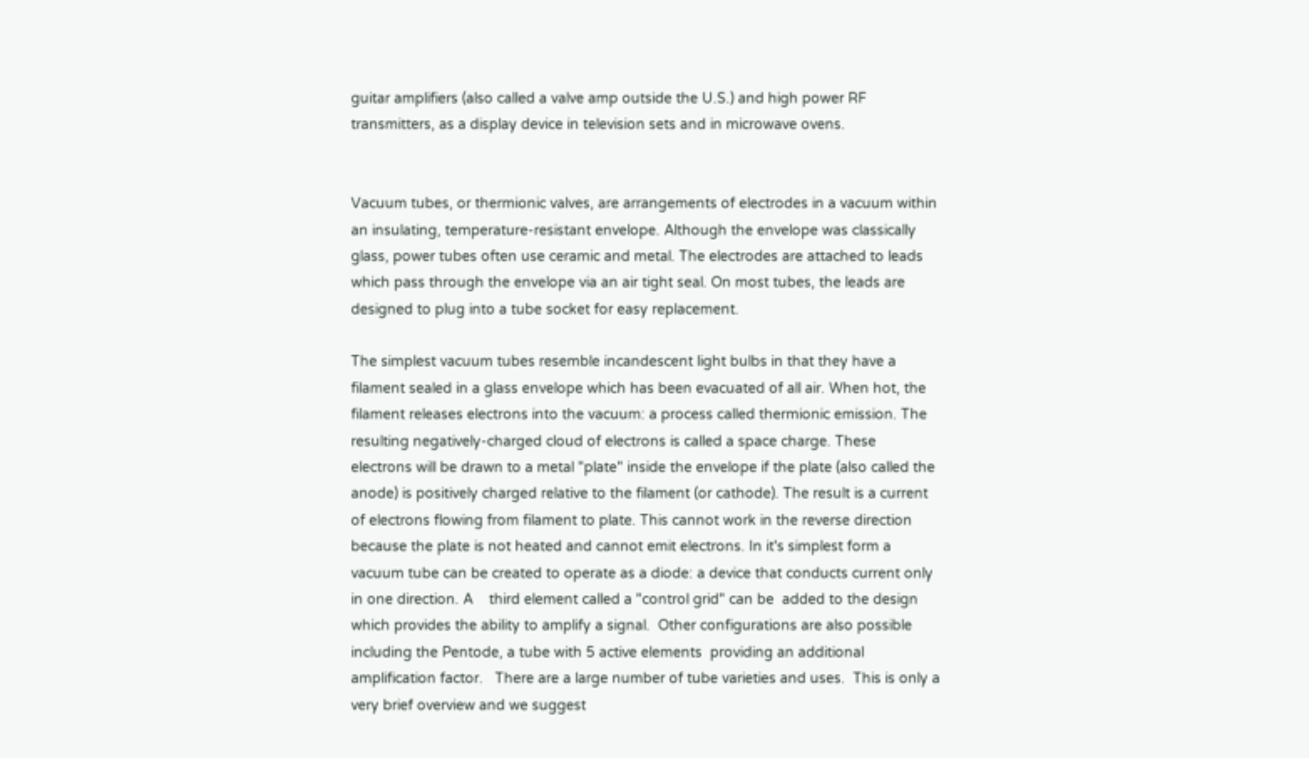guitar amplifiers (also called a valve amp outside the U.S.) and high power RF transmitters, as a display device in television sets and in microwave ovens.


Vacuum tubes, or thermionic valves, are arrangements of electrodes in a vacuum within an insulating, temperature-resistant envelope. Although the envelope was classically glass, power tubes often use ceramic and metal. The electrodes are attached to leads which pass through the envelope via an air tight seal. On most tubes, the leads are designed to plug into a tube socket for easy replacement.

The simplest vacuum tubes resemble incandescent light bulbs in that they have a filament sealed in a glass envelope which has been evacuated of all air. When hot, the filament releases electrons into the vacuum: a process called thermionic emission. The resulting negatively-charged cloud of electrons is called a space charge. These electrons will be drawn to a metal "plate" inside the envelope if the plate (also called the anode) is positively charged relative to the filament (or cathode). The result is a current of electrons flowing from filament to plate. This cannot work in the reverse direction because the plate is not heated and cannot emit electrons. In it's simplest form a vacuum tube can be created to operate as a diode: a device that conducts current only in one direction. A    third element called a "control grid" can be  added to the design which provides the ability to amplify a signal.  Other configurations are also possible including the Pentode, a tube with 5 active elements  providing an additional amplification factor.   There are a large number of tube varieties and uses.  This is only a very brief overview and we suggest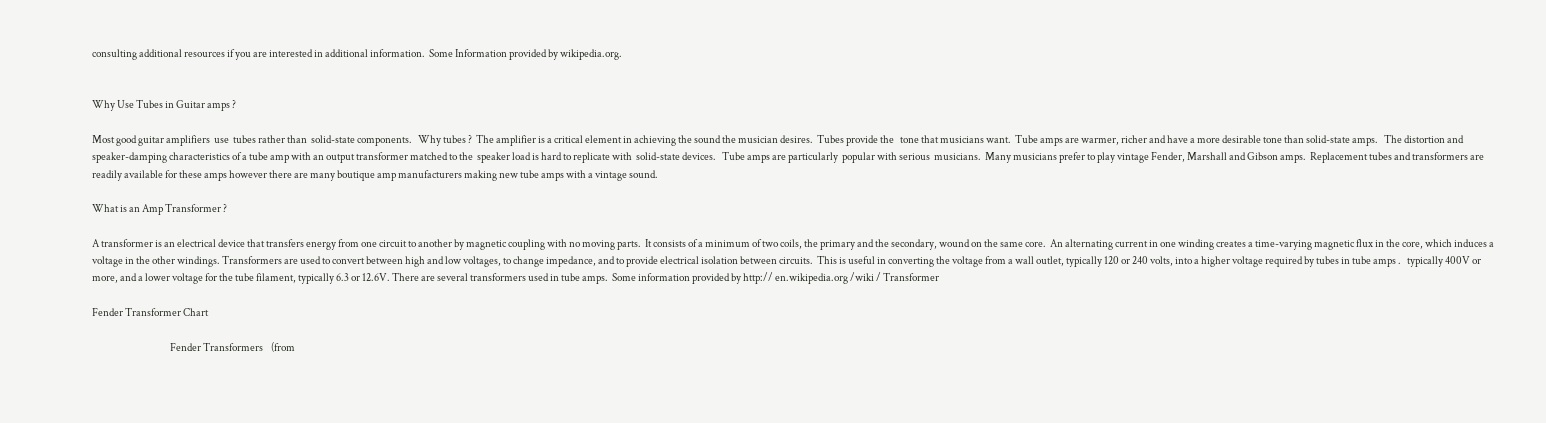consulting additional resources if you are interested in additional information.  Some Information provided by wikipedia.org.


Why Use Tubes in Guitar amps ?

Most good guitar amplifiers  use  tubes rather than  solid-state components.   Why tubes ?  The amplifier is a critical element in achieving the sound the musician desires.  Tubes provide the   tone that musicians want.  Tube amps are warmer, richer and have a more desirable tone than solid-state amps.   The distortion and speaker-damping characteristics of a tube amp with an output transformer matched to the  speaker load is hard to replicate with  solid-state devices.   Tube amps are particularly  popular with serious  musicians.  Many musicians prefer to play vintage Fender, Marshall and Gibson amps.  Replacement tubes and transformers are readily available for these amps however there are many boutique amp manufacturers making new tube amps with a vintage sound.

What is an Amp Transformer ?

A transformer is an electrical device that transfers energy from one circuit to another by magnetic coupling with no moving parts.  It consists of a minimum of two coils, the primary and the secondary, wound on the same core.  An alternating current in one winding creates a time-varying magnetic flux in the core, which induces a voltage in the other windings. Transformers are used to convert between high and low voltages, to change impedance, and to provide electrical isolation between circuits.  This is useful in converting the voltage from a wall outlet, typically 120 or 240 volts, into a higher voltage required by tubes in tube amps .   typically 400V or more, and a lower voltage for the tube filament, typically 6.3 or 12.6V. There are several transformers used in tube amps.  Some information provided by http:// en.wikipedia.org /wiki / Transformer

Fender Transformer Chart

                                       Fender Transformers    (from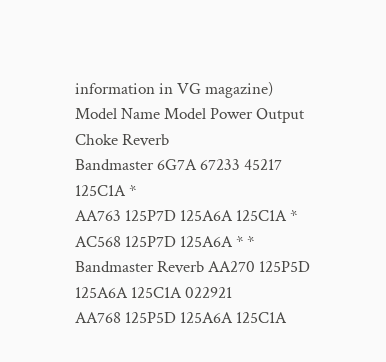information in VG magazine)
Model Name Model Power Output Choke Reverb
Bandmaster 6G7A 67233 45217 125C1A *
AA763 125P7D 125A6A 125C1A *
AC568 125P7D 125A6A * *
Bandmaster Reverb AA270 125P5D 125A6A 125C1A 022921
AA768 125P5D 125A6A 125C1A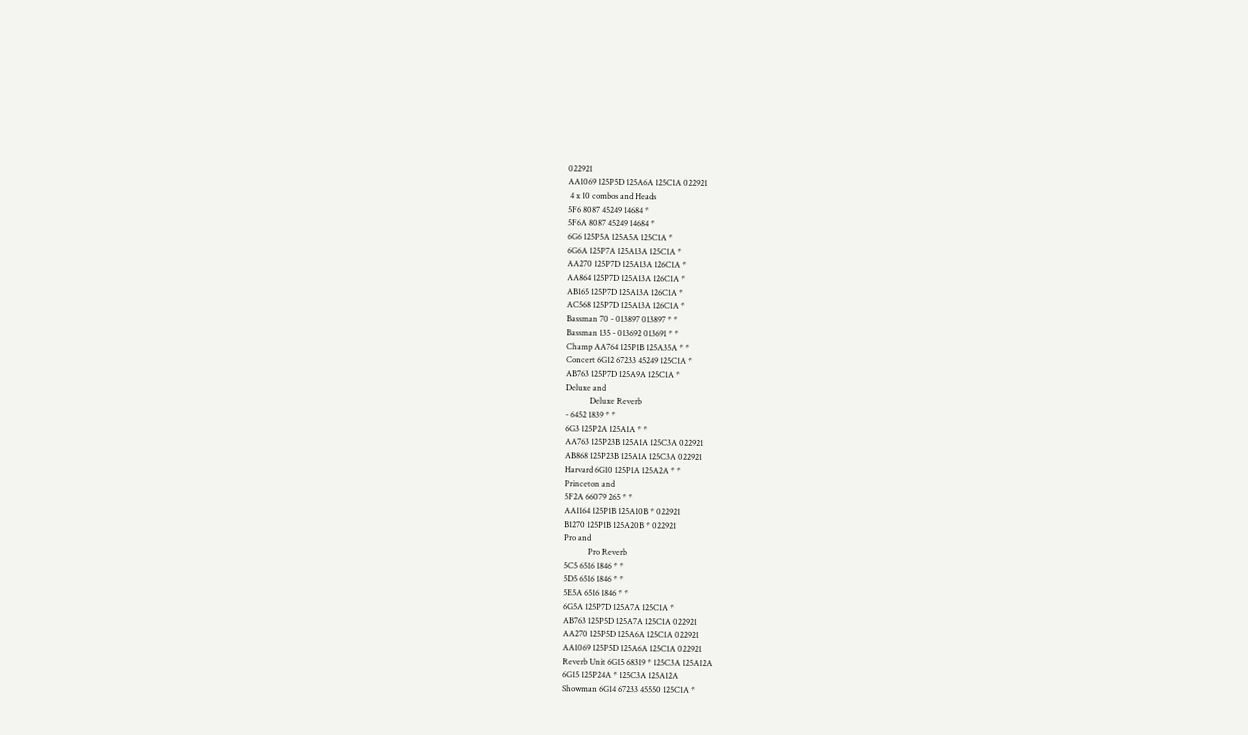022921
AA1069 125P5D 125A6A 125C1A 022921
 4 x 10 combos and Heads
5F6 8087 45249 14684 *
5F6A 8087 45249 14684 *
6G6 125P5A 125A5A 125C1A *
6G6A 125P7A 125A13A 125C1A *
AA270 125P7D 125A13A 126C1A *
AA864 125P7D 125A13A 126C1A *
AB165 125P7D 125A13A 126C1A *
AC568 125P7D 125A13A 126C1A *
Bassman 70 - 013897 013897 * *
Bassman 135 - 013692 013691 * *
Champ AA764 125P1B 125A35A * *
Concert 6G12 67233 45249 125C1A *
AB763 125P7D 125A9A 125C1A *
Deluxe and
            Deluxe Reverb
- 6452 1839 * *
6G3 125P2A 125A1A * *
AA763 125P23B 125A1A 125C3A 022921
AB868 125P23B 125A1A 125C3A 022921
Harvard 6G10 125P1A 125A2A * *
Princeton and
5F2A 66079 265 * *
AA1164 125P1B 125A10B * 022921
B1270 125P1B 125A20B * 022921
Pro and
            Pro Reverb
5C5 6516 1846 * *
5D5 6516 1846 * *
5E5A 6516 1846 * *
6G5A 125P7D 125A7A 125C1A *
AB763 125P5D 125A7A 125C1A 022921
AA270 125P5D 125A6A 125C1A 022921
AA1069 125P5D 125A6A 125C1A 022921
Reverb Unit 6G15 68319 * 125C3A 125A12A
6G15 125P24A * 125C3A 125A12A
Showman 6G14 67233 45550 125C1A *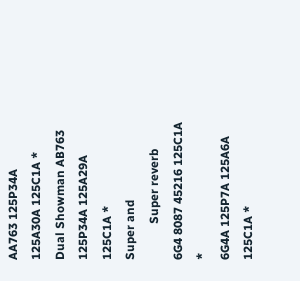AA763 125P34A 125A30A 125C1A *
Dual Showman AB763 125P34A 125A29A 125C1A *
Super and
            Super reverb
6G4 8087 45216 125C1A *
6G4A 125P7A 125A6A 125C1A *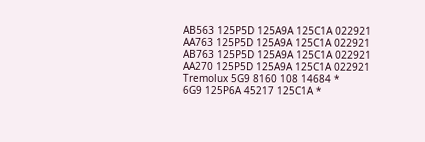AB563 125P5D 125A9A 125C1A 022921
AA763 125P5D 125A9A 125C1A 022921
AB763 125P5D 125A9A 125C1A 022921
AA270 125P5D 125A9A 125C1A 022921
Tremolux 5G9 8160 108 14684 *
6G9 125P6A 45217 125C1A *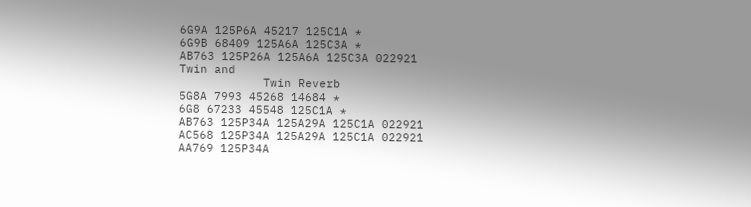6G9A 125P6A 45217 125C1A *
6G9B 68409 125A6A 125C3A *
AB763 125P26A 125A6A 125C3A 022921
Twin and
            Twin Reverb
5G8A 7993 45268 14684 *
6G8 67233 45548 125C1A *
AB763 125P34A 125A29A 125C1A 022921
AC568 125P34A 125A29A 125C1A 022921
AA769 125P34A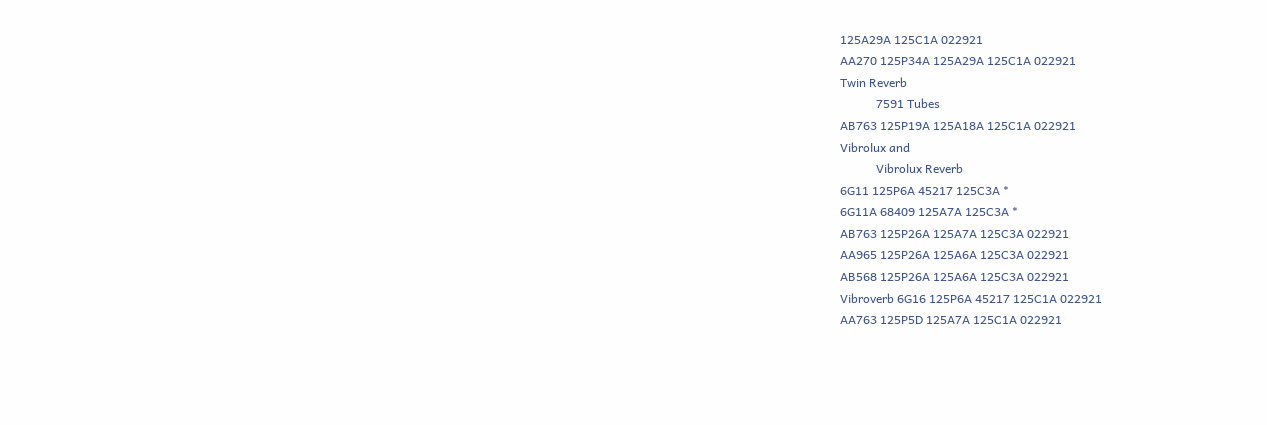125A29A 125C1A 022921
AA270 125P34A 125A29A 125C1A 022921
Twin Reverb
            7591 Tubes
AB763 125P19A 125A18A 125C1A 022921
Vibrolux and
            Vibrolux Reverb
6G11 125P6A 45217 125C3A *
6G11A 68409 125A7A 125C3A *
AB763 125P26A 125A7A 125C3A 022921
AA965 125P26A 125A6A 125C3A 022921
AB568 125P26A 125A6A 125C3A 022921
Vibroverb 6G16 125P6A 45217 125C1A 022921
AA763 125P5D 125A7A 125C1A 022921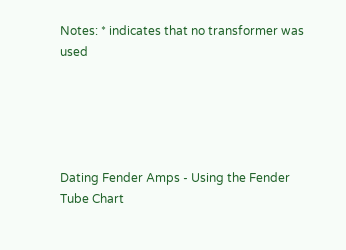Notes: * indicates that no transformer was used





Dating Fender Amps - Using the Fender Tube Chart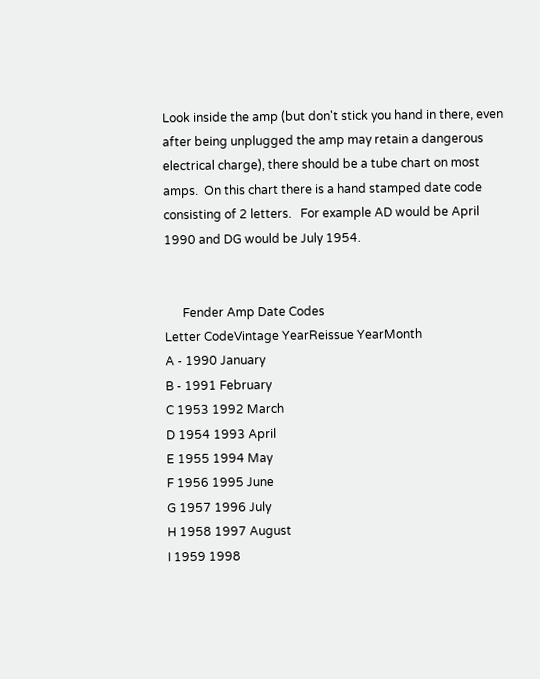Look inside the amp (but don't stick you hand in there, even after being unplugged the amp may retain a dangerous electrical charge), there should be a tube chart on most amps.  On this chart there is a hand stamped date code consisting of 2 letters.   For example AD would be April 1990 and DG would be July 1954.


      Fender Amp Date Codes
Letter CodeVintage YearReissue YearMonth
A - 1990 January
B - 1991 February
C 1953 1992 March
D 1954 1993 April
E 1955 1994 May
F 1956 1995 June
G 1957 1996 July
H 1958 1997 August
I 1959 1998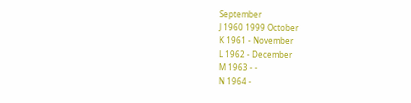September
J 1960 1999 October
K 1961 - November
L 1962 - December
M 1963 - -
N 1964 -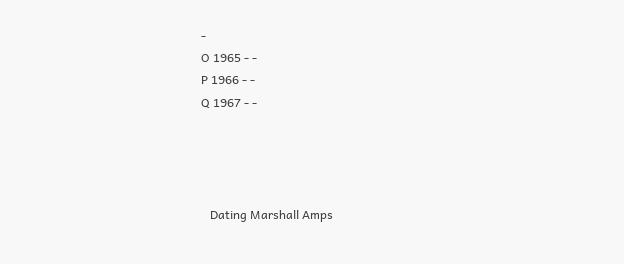-
O 1965 - -
P 1966 - -
Q 1967 - -




   Dating Marshall Amps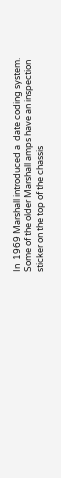In  1969 Marshall introduced a  date coding system. Some of the older Marshall amps have an inspection sticker on the top of the chassis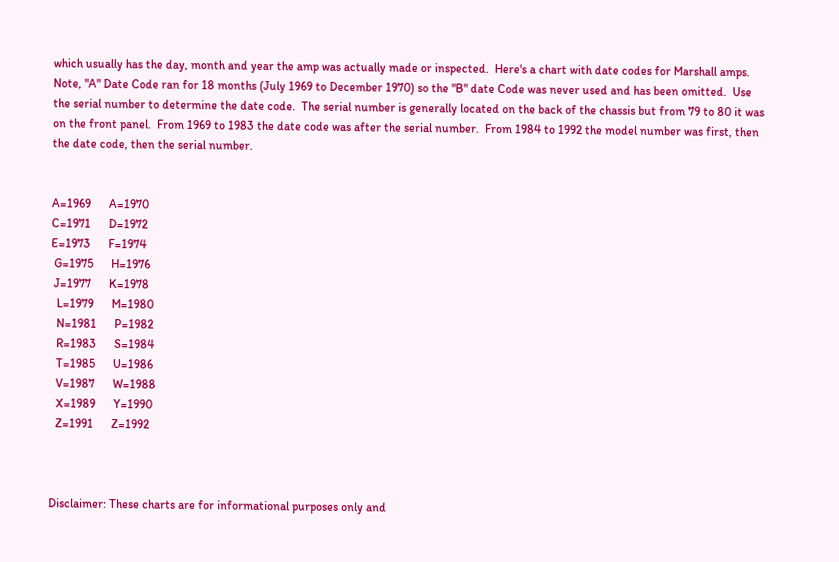which usually has the day, month and year the amp was actually made or inspected.  Here's a chart with date codes for Marshall amps.  Note, "A" Date Code ran for 18 months (July 1969 to December 1970) so the "B" date Code was never used and has been omitted.  Use the serial number to determine the date code.  The serial number is generally located on the back of the chassis but from 79 to 80 it was on the front panel.  From 1969 to 1983 the date code was after the serial number.  From 1984 to 1992 the model number was first, then the date code, then the serial number.


A=1969      A=1970
C=1971      D=1972
E=1973      F=1974
 G=1975      H=1976
 J=1977      K=1978
  L=1979      M=1980
  N=1981      P=1982
  R=1983      S=1984
  T=1985      U=1986
  V=1987      W=1988
  X=1989      Y=1990
  Z=1991      Z=1992



Disclaimer: These charts are for informational purposes only and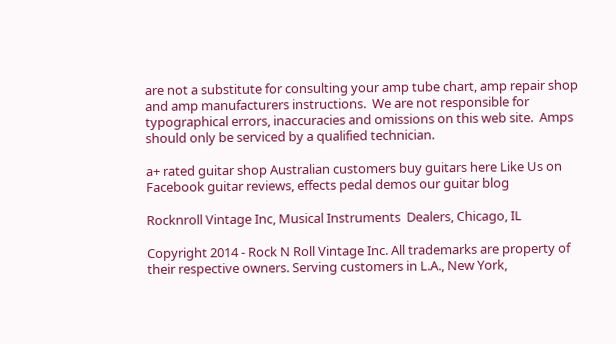are not a substitute for consulting your amp tube chart, amp repair shop and amp manufacturers instructions.  We are not responsible for typographical errors, inaccuracies and omissions on this web site.  Amps should only be serviced by a qualified technician.

a+ rated guitar shop Australian customers buy guitars here Like Us on Facebook guitar reviews, effects pedal demos our guitar blog

Rocknroll Vintage Inc, Musical Instruments  Dealers, Chicago, IL

Copyright 2014 - Rock N Roll Vintage Inc. All trademarks are property of their respective owners. Serving customers in L.A., New York,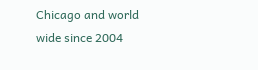Chicago and world wide since 2004